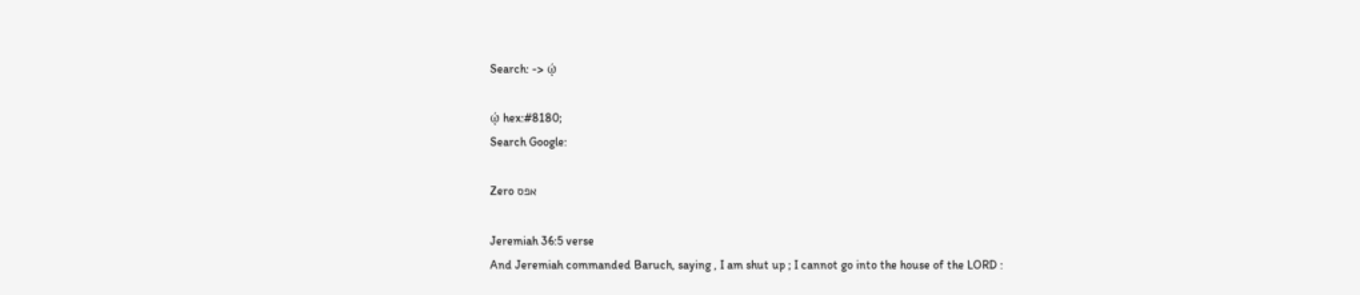Search: -> ῴ

ῴ hex:#8180;
Search Google:

Zero אפס

Jeremiah 36:5 verse
And Jeremiah commanded Baruch, saying , I am shut up ; I cannot go into the house of the LORD :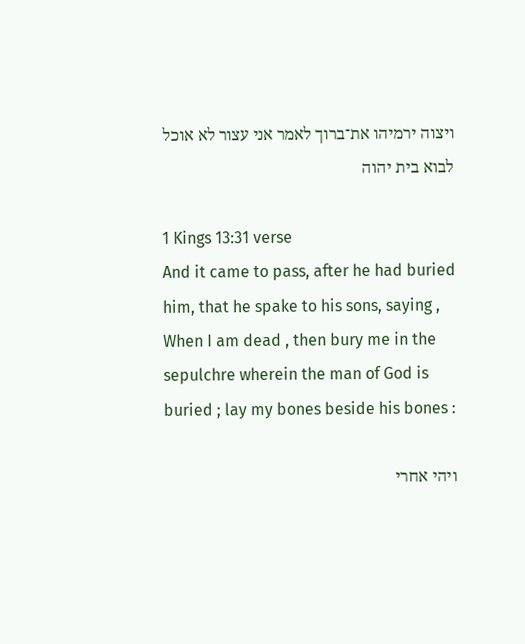ויצוה ירמיהו את־ברוך לאמר אני עצור לא אוכל לבוא בית יהוה

1 Kings 13:31 verse
And it came to pass, after he had buried him, that he spake to his sons, saying , When I am dead , then bury me in the sepulchre wherein the man of God is buried ; lay my bones beside his bones :

ויהי אחרי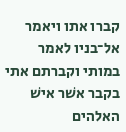קברו אתו ויאמר אל־בניו לאמר במותי וקברתם אתי בקבר אשׁר אישׁ האלהים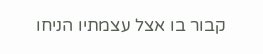קבור בו אצל עצמתיו הניחו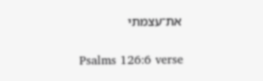את־עצמתי

Psalms 126:6 verse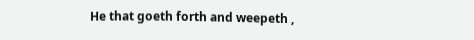He that goeth forth and weepeth ,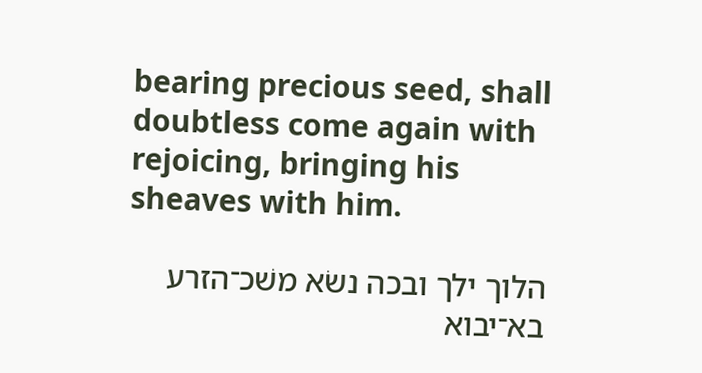bearing precious seed, shall doubtless come again with rejoicing, bringing his sheaves with him.

הלוך ילך ובכה נשׂא משׁכ־הזרע בא־יבוא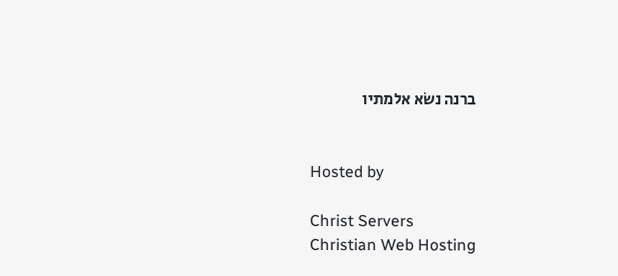ברנה נשׂא אלמתיו


Hosted by

Christ Servers
Christian Web Hosting